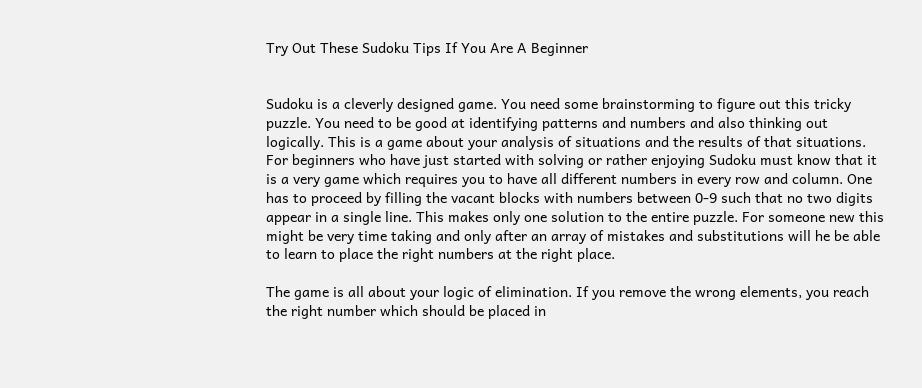Try Out These Sudoku Tips If You Are A Beginner


Sudoku is a cleverly designed game. You need some brainstorming to figure out this tricky puzzle. You need to be good at identifying patterns and numbers and also thinking out logically. This is a game about your analysis of situations and the results of that situations. For beginners who have just started with solving or rather enjoying Sudoku must know that it is a very game which requires you to have all different numbers in every row and column. One has to proceed by filling the vacant blocks with numbers between 0-9 such that no two digits appear in a single line. This makes only one solution to the entire puzzle. For someone new this might be very time taking and only after an array of mistakes and substitutions will he be able to learn to place the right numbers at the right place.

The game is all about your logic of elimination. If you remove the wrong elements, you reach the right number which should be placed in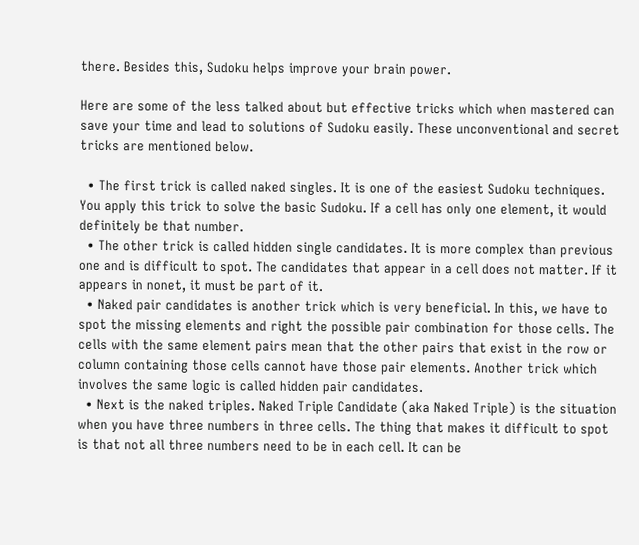there. Besides this, Sudoku helps improve your brain power.

Here are some of the less talked about but effective tricks which when mastered can save your time and lead to solutions of Sudoku easily. These unconventional and secret tricks are mentioned below.

  • The first trick is called naked singles. It is one of the easiest Sudoku techniques. You apply this trick to solve the basic Sudoku. If a cell has only one element, it would definitely be that number.
  • The other trick is called hidden single candidates. It is more complex than previous one and is difficult to spot. The candidates that appear in a cell does not matter. If it appears in nonet, it must be part of it.
  • Naked pair candidates is another trick which is very beneficial. In this, we have to spot the missing elements and right the possible pair combination for those cells. The cells with the same element pairs mean that the other pairs that exist in the row or column containing those cells cannot have those pair elements. Another trick which involves the same logic is called hidden pair candidates.
  • Next is the naked triples. Naked Triple Candidate (aka Naked Triple) is the situation when you have three numbers in three cells. The thing that makes it difficult to spot is that not all three numbers need to be in each cell. It can be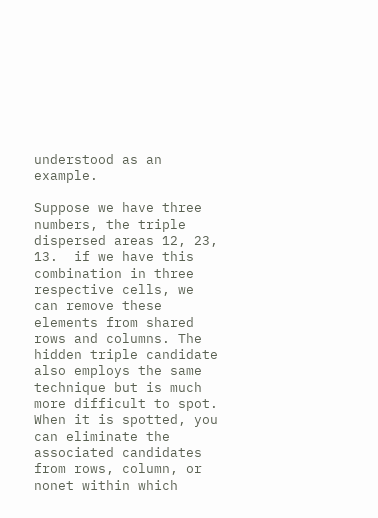understood as an example.

Suppose we have three numbers, the triple dispersed areas 12, 23, 13.  if we have this combination in three respective cells, we can remove these elements from shared rows and columns. The hidden triple candidate also employs the same technique but is much more difficult to spot. When it is spotted, you can eliminate the associated candidates from rows, column, or nonet within which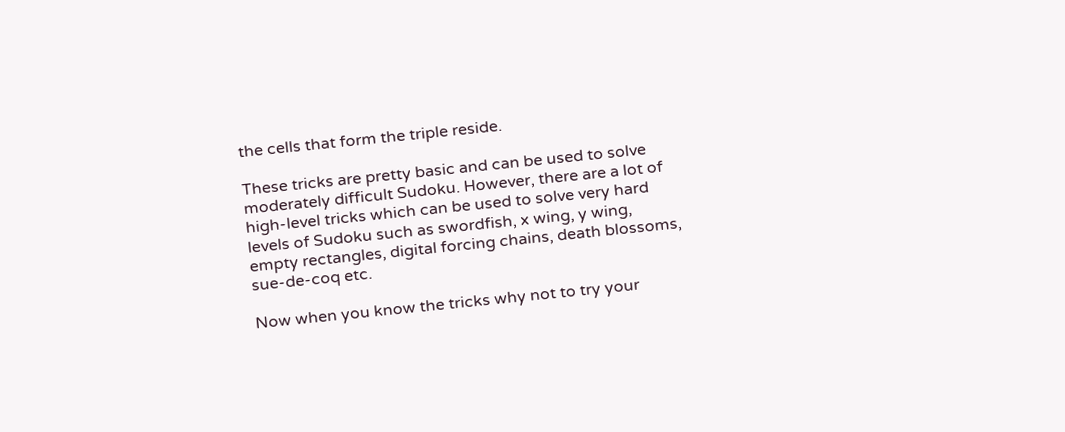the cells that form the triple reside.

These tricks are pretty basic and can be used to solve moderately difficult Sudoku. However, there are a lot of high-level tricks which can be used to solve very hard levels of Sudoku such as swordfish, x wing, y wing, empty rectangles, digital forcing chains, death blossoms, sue-de-coq etc.

Now when you know the tricks why not to try your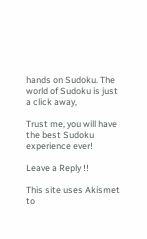hands on Sudoku. The world of Sudoku is just a click away,

Trust me, you will have the best Sudoku experience ever!

Leave a Reply !!

This site uses Akismet to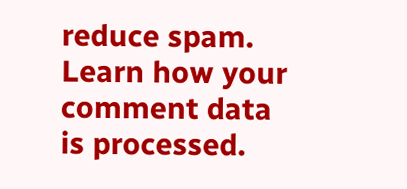reduce spam. Learn how your comment data is processed.